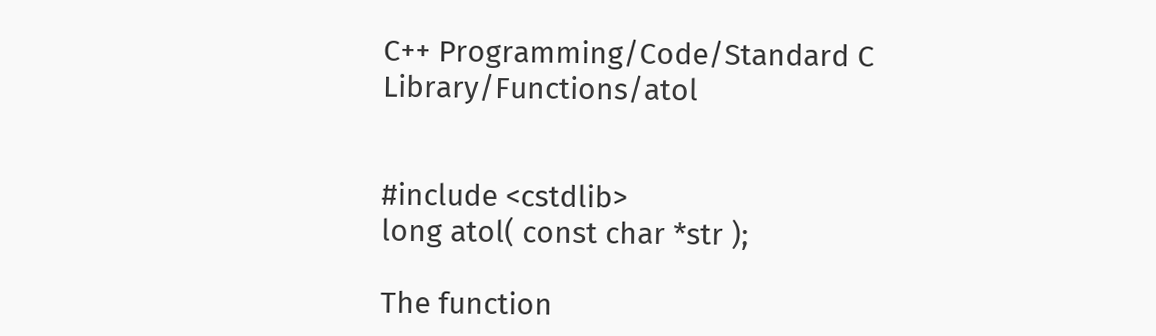C++ Programming/Code/Standard C Library/Functions/atol


#include <cstdlib>
long atol( const char *str );

The function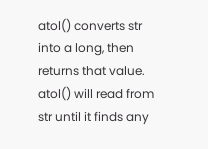atol() converts str into a long, then returns that value. atol() will read from str until it finds any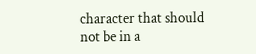character that should not be in a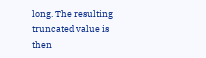long. The resulting truncated value is then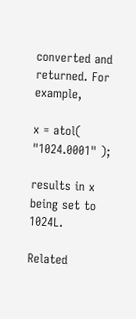converted and returned. For example,

x = atol( "1024.0001" );

results in x being set to 1024L.

Related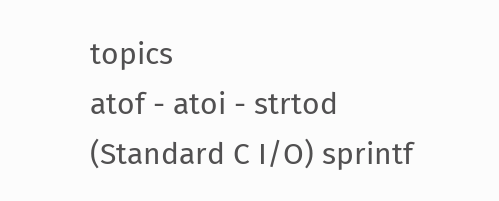topics
atof - atoi - strtod
(Standard C I/O) sprintf